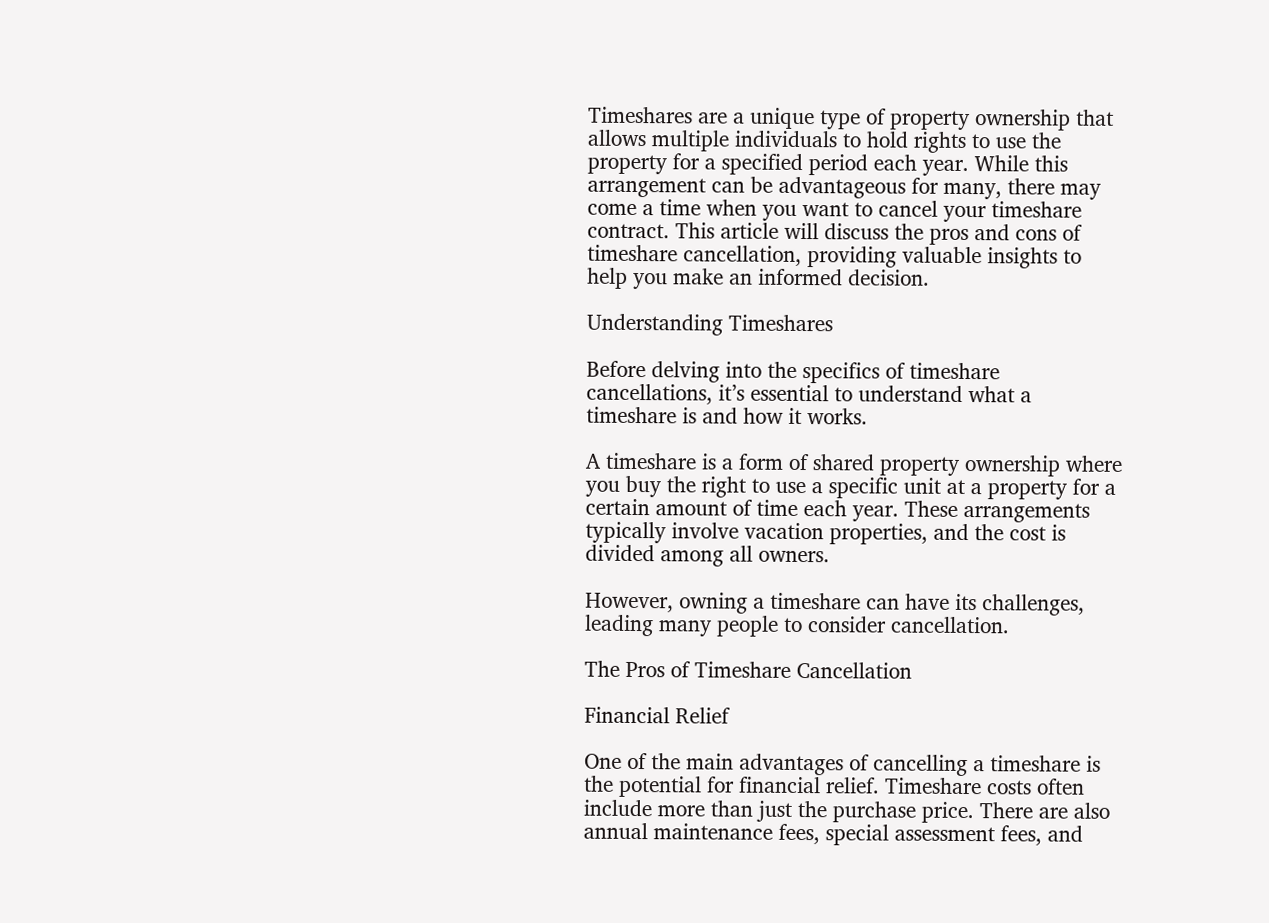Timeshares are a unique type of property ownership that allows multiple individuals to hold rights to use the property for a specified period each year. While this arrangement can be advantageous for many, there may come a time when you want to cancel your timeshare contract. This article will discuss the pros and cons of timeshare cancellation, providing valuable insights to help you make an informed decision.

Understanding Timeshares

Before delving into the specifics of timeshare cancellations, it’s essential to understand what a timeshare is and how it works.

A timeshare is a form of shared property ownership where you buy the right to use a specific unit at a property for a certain amount of time each year. These arrangements typically involve vacation properties, and the cost is divided among all owners.

However, owning a timeshare can have its challenges, leading many people to consider cancellation.

The Pros of Timeshare Cancellation

Financial Relief

One of the main advantages of cancelling a timeshare is the potential for financial relief. Timeshare costs often include more than just the purchase price. There are also annual maintenance fees, special assessment fees, and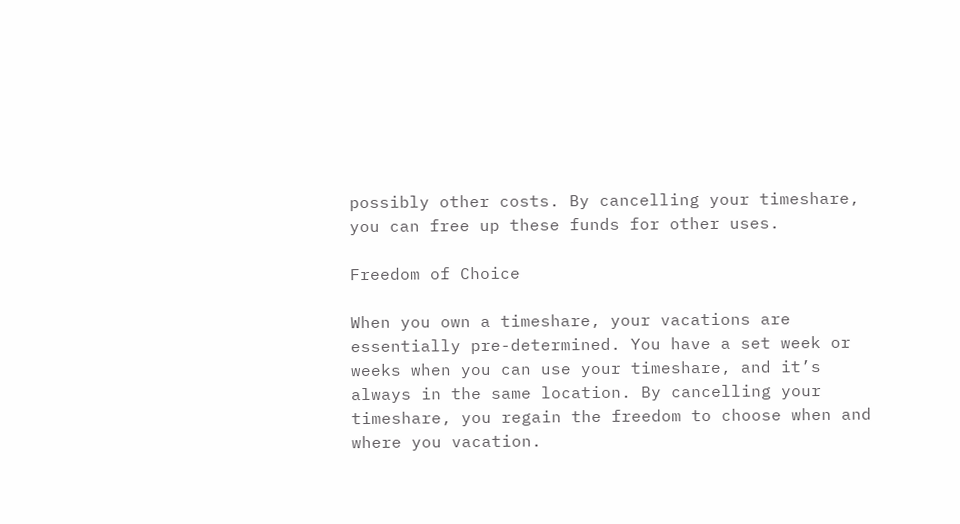possibly other costs. By cancelling your timeshare, you can free up these funds for other uses.

Freedom of Choice

When you own a timeshare, your vacations are essentially pre-determined. You have a set week or weeks when you can use your timeshare, and it’s always in the same location. By cancelling your timeshare, you regain the freedom to choose when and where you vacation.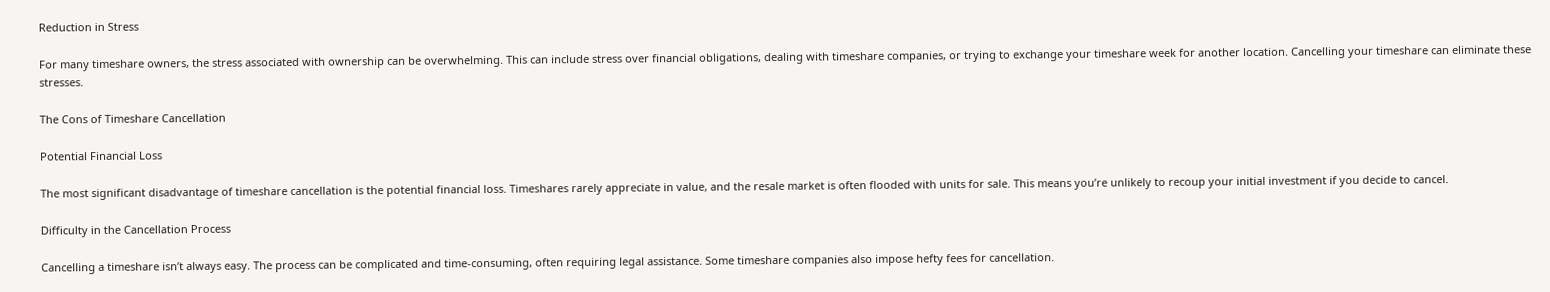Reduction in Stress

For many timeshare owners, the stress associated with ownership can be overwhelming. This can include stress over financial obligations, dealing with timeshare companies, or trying to exchange your timeshare week for another location. Cancelling your timeshare can eliminate these stresses.

The Cons of Timeshare Cancellation

Potential Financial Loss

The most significant disadvantage of timeshare cancellation is the potential financial loss. Timeshares rarely appreciate in value, and the resale market is often flooded with units for sale. This means you’re unlikely to recoup your initial investment if you decide to cancel.

Difficulty in the Cancellation Process

Cancelling a timeshare isn’t always easy. The process can be complicated and time-consuming, often requiring legal assistance. Some timeshare companies also impose hefty fees for cancellation.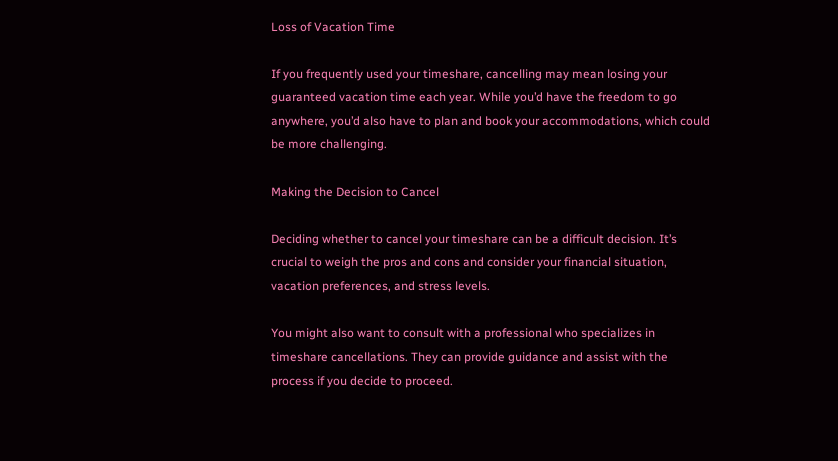Loss of Vacation Time

If you frequently used your timeshare, cancelling may mean losing your guaranteed vacation time each year. While you’d have the freedom to go anywhere, you’d also have to plan and book your accommodations, which could be more challenging.

Making the Decision to Cancel

Deciding whether to cancel your timeshare can be a difficult decision. It’s crucial to weigh the pros and cons and consider your financial situation, vacation preferences, and stress levels.

You might also want to consult with a professional who specializes in timeshare cancellations. They can provide guidance and assist with the process if you decide to proceed.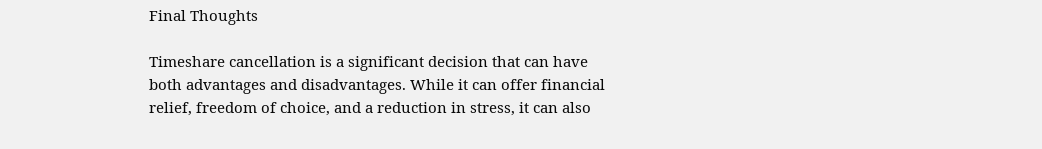Final Thoughts

Timeshare cancellation is a significant decision that can have both advantages and disadvantages. While it can offer financial relief, freedom of choice, and a reduction in stress, it can also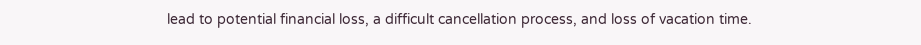lead to potential financial loss, a difficult cancellation process, and loss of vacation time.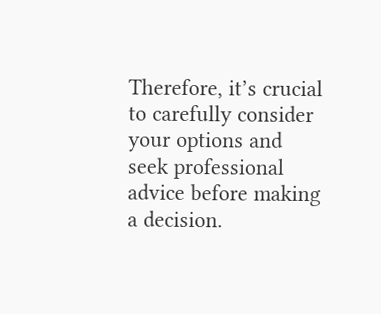Therefore, it’s crucial to carefully consider your options and seek professional advice before making a decision.